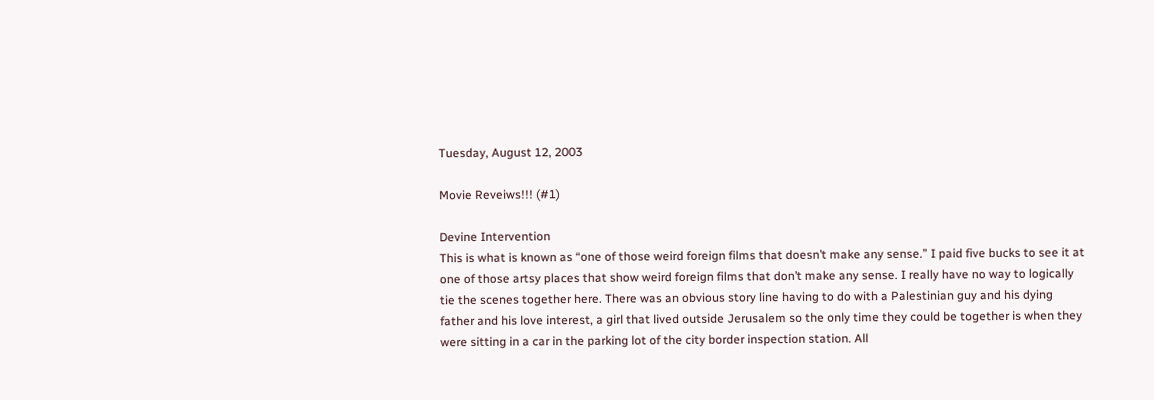Tuesday, August 12, 2003

Movie Reveiws!!! (#1)

Devine Intervention
This is what is known as “one of those weird foreign films that doesn’t make any sense.” I paid five bucks to see it at one of those artsy places that show weird foreign films that don’t make any sense. I really have no way to logically tie the scenes together here. There was an obvious story line having to do with a Palestinian guy and his dying father and his love interest, a girl that lived outside Jerusalem so the only time they could be together is when they were sitting in a car in the parking lot of the city border inspection station. All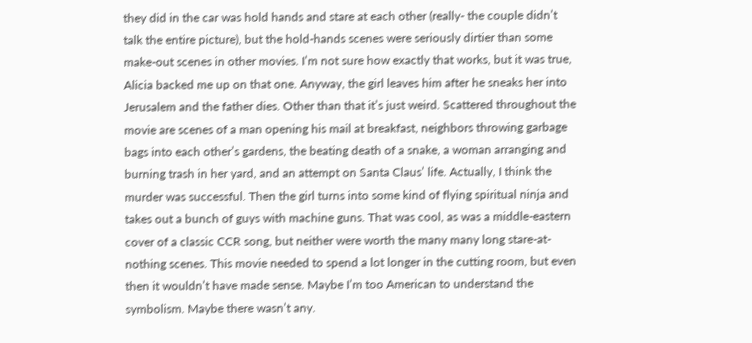they did in the car was hold hands and stare at each other (really- the couple didn’t talk the entire picture), but the hold-hands scenes were seriously dirtier than some make-out scenes in other movies. I’m not sure how exactly that works, but it was true, Alicia backed me up on that one. Anyway, the girl leaves him after he sneaks her into Jerusalem and the father dies. Other than that it’s just weird. Scattered throughout the movie are scenes of a man opening his mail at breakfast, neighbors throwing garbage bags into each other’s gardens, the beating death of a snake, a woman arranging and burning trash in her yard, and an attempt on Santa Claus’ life. Actually, I think the murder was successful. Then the girl turns into some kind of flying spiritual ninja and takes out a bunch of guys with machine guns. That was cool, as was a middle-eastern cover of a classic CCR song, but neither were worth the many many long stare-at-nothing scenes. This movie needed to spend a lot longer in the cutting room, but even then it wouldn’t have made sense. Maybe I’m too American to understand the symbolism. Maybe there wasn’t any.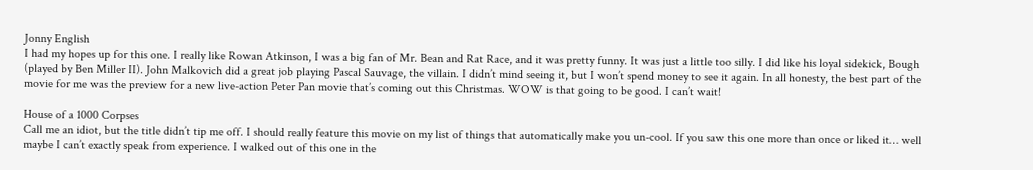Jonny English
I had my hopes up for this one. I really like Rowan Atkinson, I was a big fan of Mr. Bean and Rat Race, and it was pretty funny. It was just a little too silly. I did like his loyal sidekick, Bough (played by Ben Miller II). John Malkovich did a great job playing Pascal Sauvage, the villain. I didn’t mind seeing it, but I won’t spend money to see it again. In all honesty, the best part of the movie for me was the preview for a new live-action Peter Pan movie that’s coming out this Christmas. WOW is that going to be good. I can’t wait!

House of a 1000 Corpses
Call me an idiot, but the title didn’t tip me off. I should really feature this movie on my list of things that automatically make you un-cool. If you saw this one more than once or liked it… well maybe I can’t exactly speak from experience. I walked out of this one in the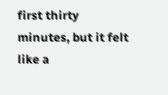first thirty minutes, but it felt like a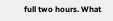full two hours. What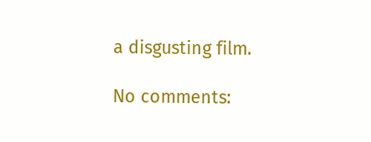a disgusting film.

No comments: